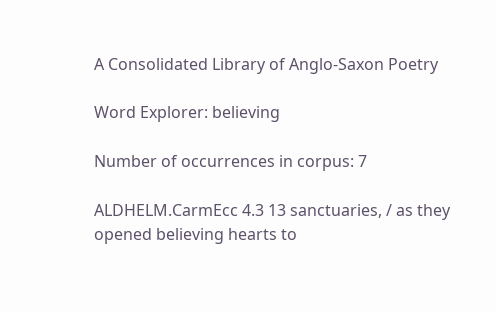A Consolidated Library of Anglo-Saxon Poetry

Word Explorer: believing

Number of occurrences in corpus: 7

ALDHELM.CarmEcc 4.3 13 sanctuaries, / as they opened believing hearts to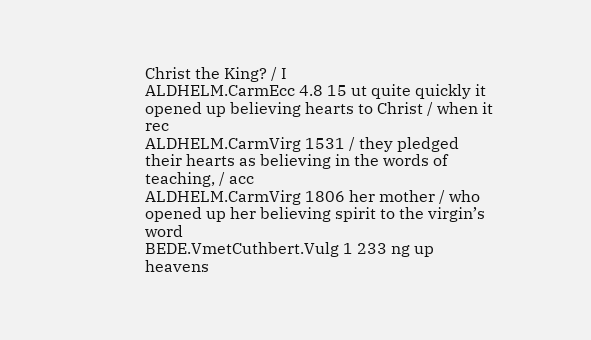Christ the King? / I
ALDHELM.CarmEcc 4.8 15 ut quite quickly it opened up believing hearts to Christ / when it rec
ALDHELM.CarmVirg 1531 / they pledged their hearts as believing in the words of teaching, / acc
ALDHELM.CarmVirg 1806 her mother / who opened up her believing spirit to the virgin’s word
BEDE.VmetCuthbert.Vulg 1 233 ng up heavens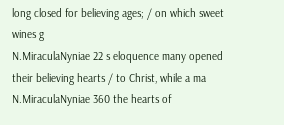long closed for believing ages; / on which sweet wines g
N.MiraculaNyniae 22 s eloquence many opened their believing hearts / to Christ, while a ma
N.MiraculaNyniae 360 the hearts of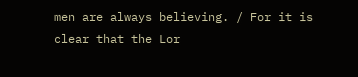men are always believing. / For it is clear that the Lor